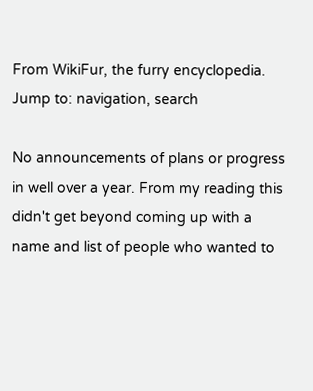From WikiFur, the furry encyclopedia.
Jump to: navigation, search

No announcements of plans or progress in well over a year. From my reading this didn't get beyond coming up with a name and list of people who wanted to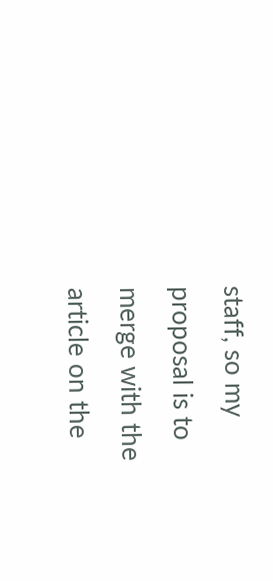staff, so my proposal is to merge with the article on the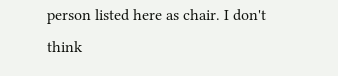person listed here as chair. I don't think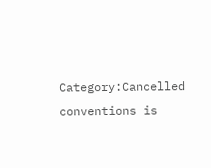Category:Cancelled conventions is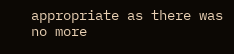appropriate as there was no more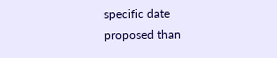specific date proposed than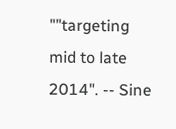""targeting mid to late 2014". -- Sine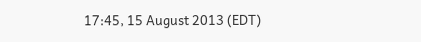17:45, 15 August 2013 (EDT)